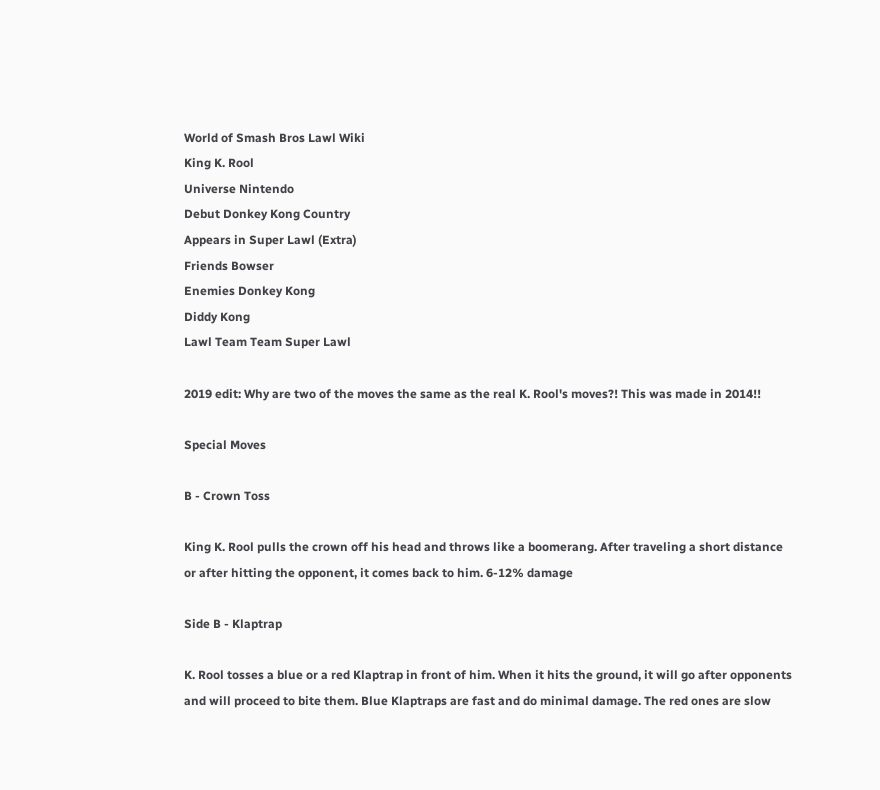World of Smash Bros Lawl Wiki
King K. Rool
Universe Nintendo
Debut Donkey Kong Country
Appears in Super Lawl (Extra)
Friends Bowser
Enemies Donkey Kong
Diddy Kong
Lawl Team Team Super Lawl

2019 edit: Why are two of the moves the same as the real K. Rool's moves?! This was made in 2014!!

Special Moves

B - Crown Toss

King K. Rool pulls the crown off his head and throws like a boomerang. After traveling a short distance or after hitting the opponent, it comes back to him. 6-12% damage

Side B - Klaptrap

K. Rool tosses a blue or a red Klaptrap in front of him. When it hits the ground, it will go after opponents and will proceed to bite them. Blue Klaptraps are fast and do minimal damage. The red ones are slow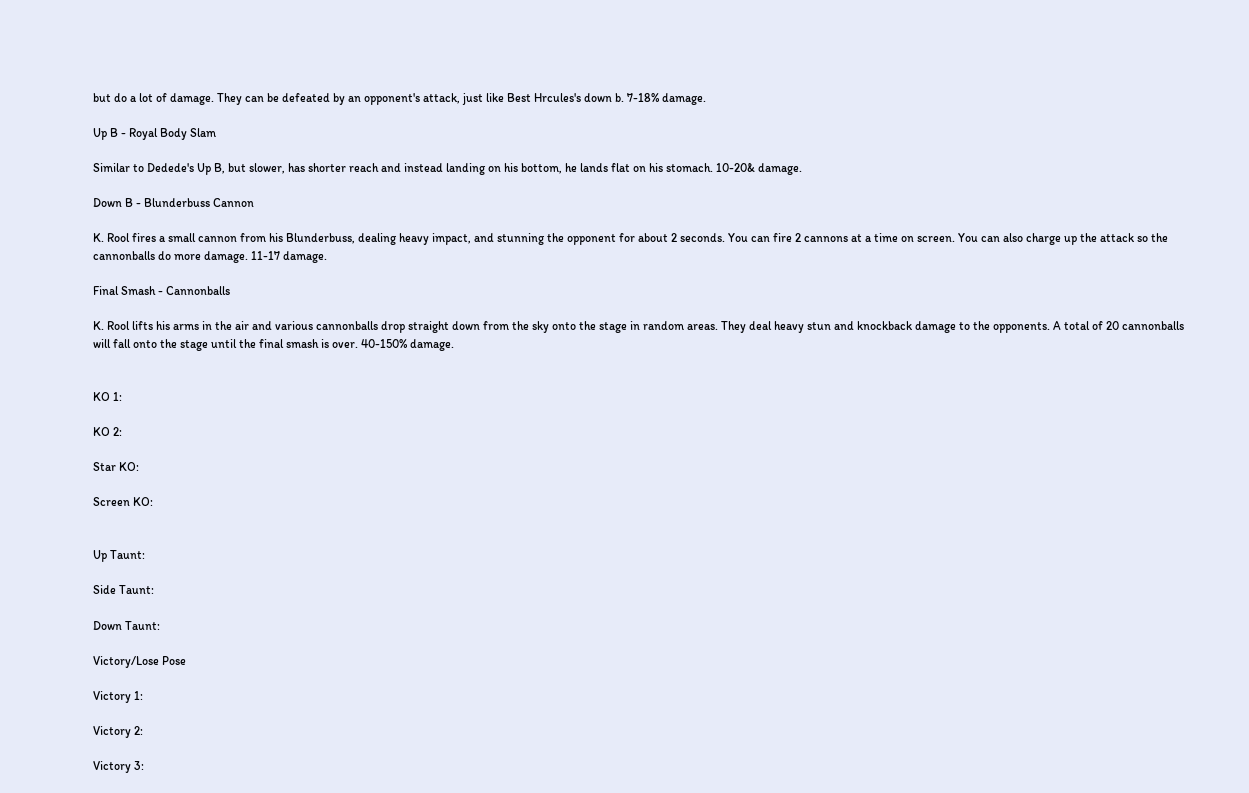but do a lot of damage. They can be defeated by an opponent's attack, just like Best Hrcules's down b. 7-18% damage.

Up B - Royal Body Slam

Similar to Dedede's Up B, but slower, has shorter reach and instead landing on his bottom, he lands flat on his stomach. 10-20& damage.

Down B - Blunderbuss Cannon

K. Rool fires a small cannon from his Blunderbuss, dealing heavy impact, and stunning the opponent for about 2 seconds. You can fire 2 cannons at a time on screen. You can also charge up the attack so the cannonballs do more damage. 11-17 damage.

Final Smash - Cannonballs

K. Rool lifts his arms in the air and various cannonballs drop straight down from the sky onto the stage in random areas. They deal heavy stun and knockback damage to the opponents. A total of 20 cannonballs will fall onto the stage until the final smash is over. 40-150% damage.


KO 1:

KO 2:

Star KO:

Screen KO:


Up Taunt:

Side Taunt:

Down Taunt:

Victory/Lose Pose

Victory 1:

Victory 2:

Victory 3: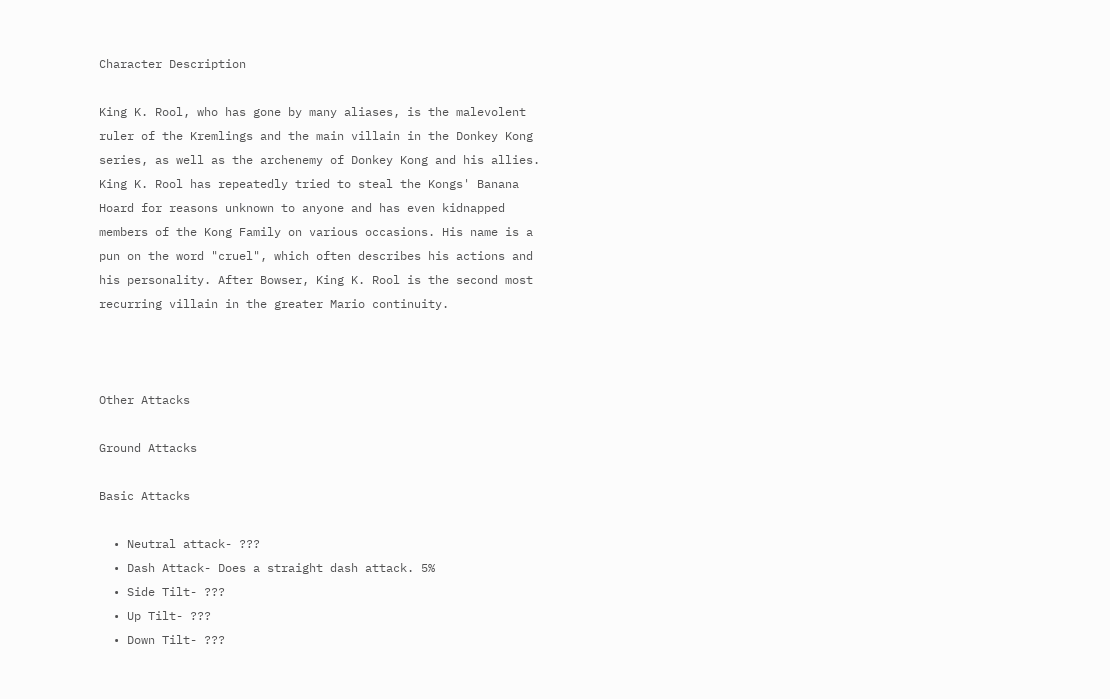Character Description

King K. Rool, who has gone by many aliases, is the malevolent ruler of the Kremlings and the main villain in the Donkey Kong series, as well as the archenemy of Donkey Kong and his allies. King K. Rool has repeatedly tried to steal the Kongs' Banana Hoard for reasons unknown to anyone and has even kidnapped members of the Kong Family on various occasions. His name is a pun on the word "cruel", which often describes his actions and his personality. After Bowser, King K. Rool is the second most recurring villain in the greater Mario continuity.



Other Attacks

Ground Attacks

Basic Attacks

  • Neutral attack- ???
  • Dash Attack- Does a straight dash attack. 5%
  • Side Tilt- ???
  • Up Tilt- ???
  • Down Tilt- ???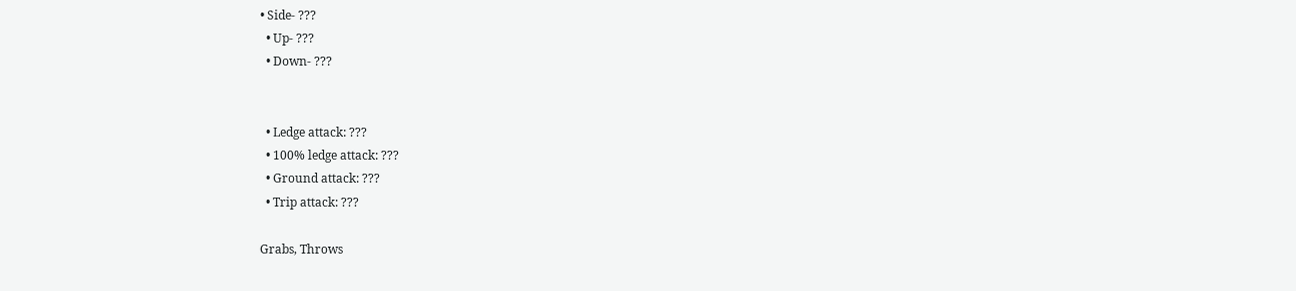• Side- ???
  • Up- ???
  • Down- ???


  • Ledge attack: ???
  • 100% ledge attack: ???
  • Ground attack: ???
  • Trip attack: ???

Grabs, Throws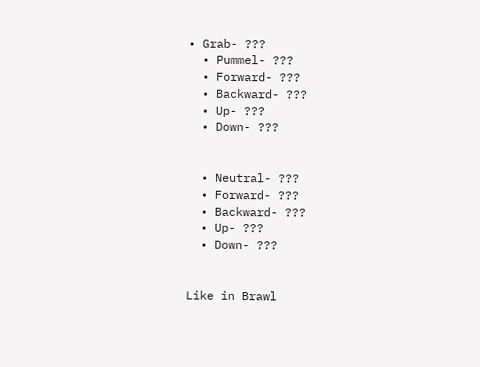• Grab- ???
  • Pummel- ???
  • Forward- ???
  • Backward- ???
  • Up- ???
  • Down- ???


  • Neutral- ???
  • Forward- ???
  • Backward- ???
  • Up- ???
  • Down- ???


Like in Brawl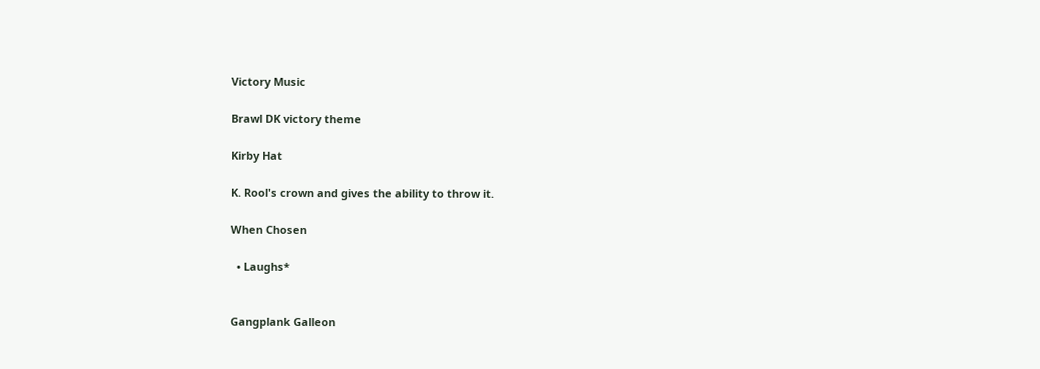Victory Music

Brawl DK victory theme

Kirby Hat

K. Rool's crown and gives the ability to throw it.

When Chosen

  • Laughs*


Gangplank Galleon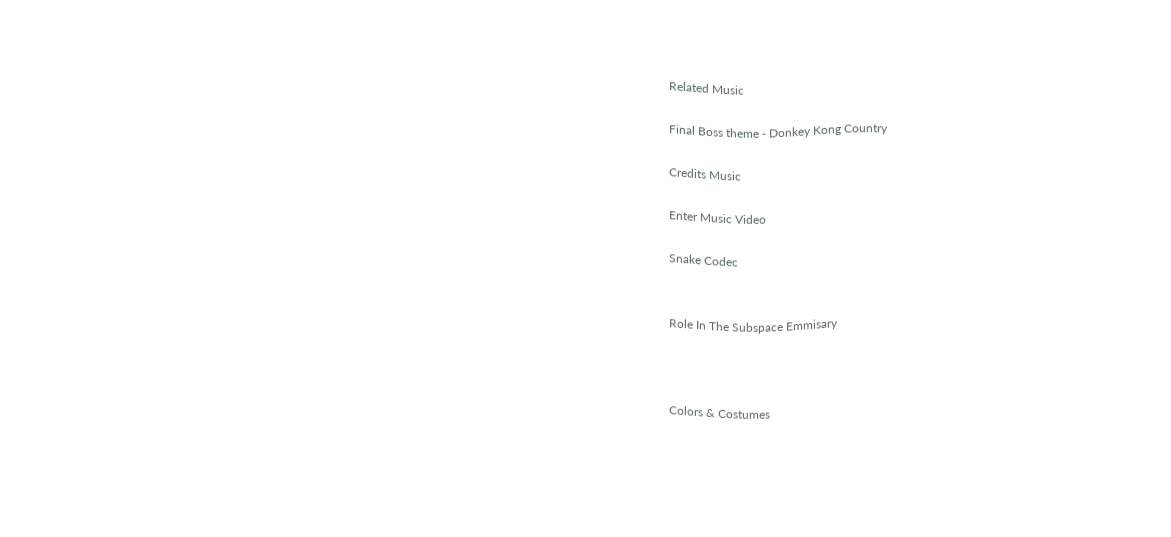Related Music

Final Boss theme - Donkey Kong Country

Credits Music

Enter Music Video

Snake Codec


Role In The Subspace Emmisary



Colors & Costumes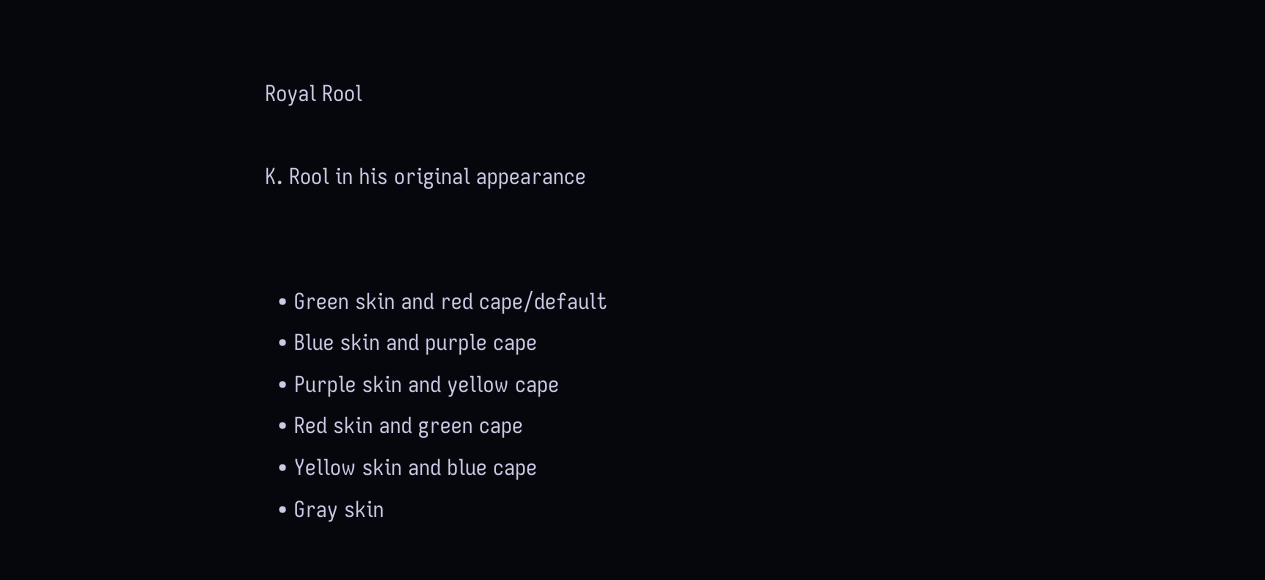Royal Rool

K. Rool in his original appearance


  • Green skin and red cape/default
  • Blue skin and purple cape
  • Purple skin and yellow cape
  • Red skin and green cape
  • Yellow skin and blue cape
  • Gray skin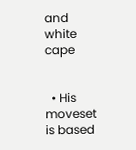and white cape


  • His moveset is based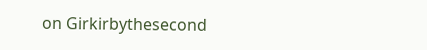on Girkirbythesecond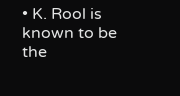• K. Rool is known to be the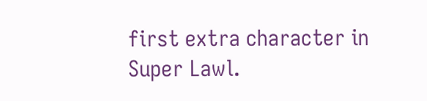first extra character in Super Lawl.